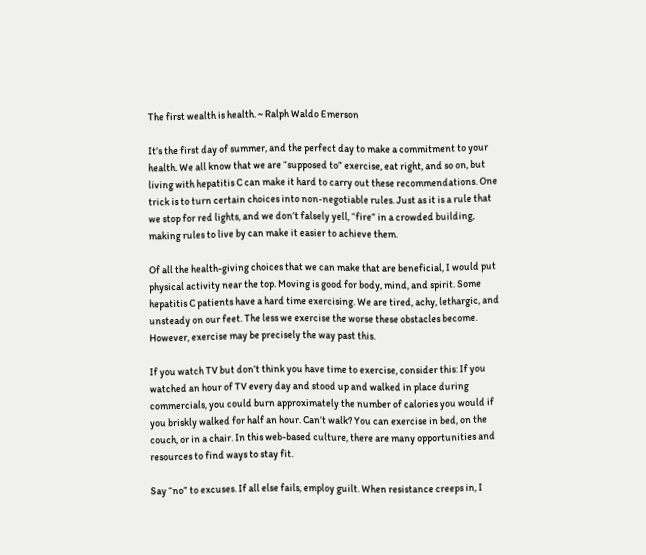The first wealth is health. ~ Ralph Waldo Emerson

It’s the first day of summer, and the perfect day to make a commitment to your health. We all know that we are “supposed to” exercise, eat right, and so on, but living with hepatitis C can make it hard to carry out these recommendations. One trick is to turn certain choices into non-negotiable rules. Just as it is a rule that we stop for red lights, and we don’t falsely yell, “fire” in a crowded building, making rules to live by can make it easier to achieve them.

Of all the health-giving choices that we can make that are beneficial, I would put physical activity near the top. Moving is good for body, mind, and spirit. Some hepatitis C patients have a hard time exercising. We are tired, achy, lethargic, and unsteady on our feet. The less we exercise the worse these obstacles become. However, exercise may be precisely the way past this.

If you watch TV but don’t think you have time to exercise, consider this: If you watched an hour of TV every day and stood up and walked in place during commercials, you could burn approximately the number of calories you would if you briskly walked for half an hour. Can’t walk? You can exercise in bed, on the couch, or in a chair. In this web-based culture, there are many opportunities and resources to find ways to stay fit.

Say “no” to excuses. If all else fails, employ guilt. When resistance creeps in, I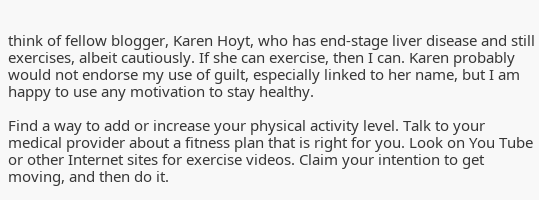think of fellow blogger, Karen Hoyt, who has end-stage liver disease and still exercises, albeit cautiously. If she can exercise, then I can. Karen probably would not endorse my use of guilt, especially linked to her name, but I am happy to use any motivation to stay healthy.

Find a way to add or increase your physical activity level. Talk to your medical provider about a fitness plan that is right for you. Look on You Tube or other Internet sites for exercise videos. Claim your intention to get moving, and then do it.